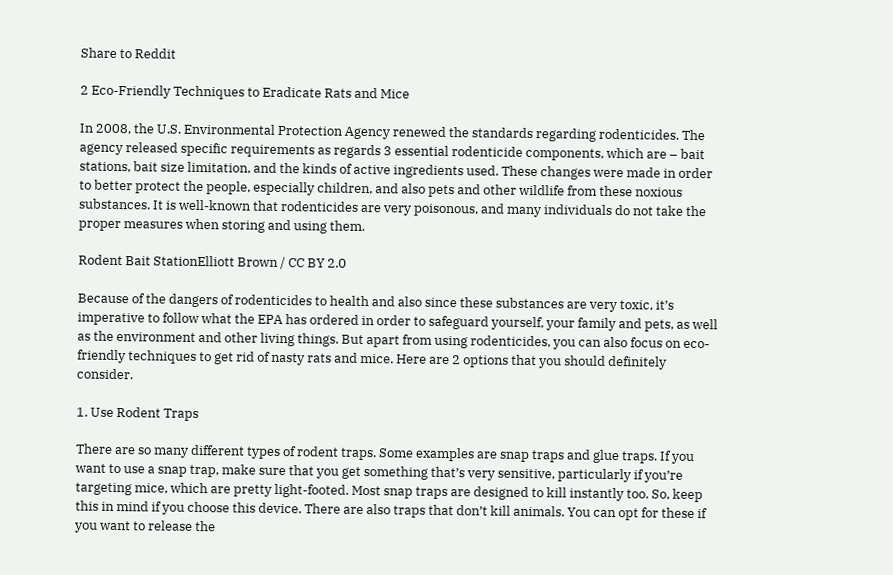Share to Reddit

2 Eco-Friendly Techniques to Eradicate Rats and Mice

In 2008, the U.S. Environmental Protection Agency renewed the standards regarding rodenticides. The agency released specific requirements as regards 3 essential rodenticide components, which are – bait stations, bait size limitation, and the kinds of active ingredients used. These changes were made in order to better protect the people, especially children, and also pets and other wildlife from these noxious substances. It is well-known that rodenticides are very poisonous, and many individuals do not take the proper measures when storing and using them.

Rodent Bait StationElliott Brown / CC BY 2.0

Because of the dangers of rodenticides to health and also since these substances are very toxic, it’s imperative to follow what the EPA has ordered in order to safeguard yourself, your family and pets, as well as the environment and other living things. But apart from using rodenticides, you can also focus on eco-friendly techniques to get rid of nasty rats and mice. Here are 2 options that you should definitely consider.

1. Use Rodent Traps

There are so many different types of rodent traps. Some examples are snap traps and glue traps. If you want to use a snap trap, make sure that you get something that’s very sensitive, particularly if you’re targeting mice, which are pretty light-footed. Most snap traps are designed to kill instantly too. So, keep this in mind if you choose this device. There are also traps that don’t kill animals. You can opt for these if you want to release the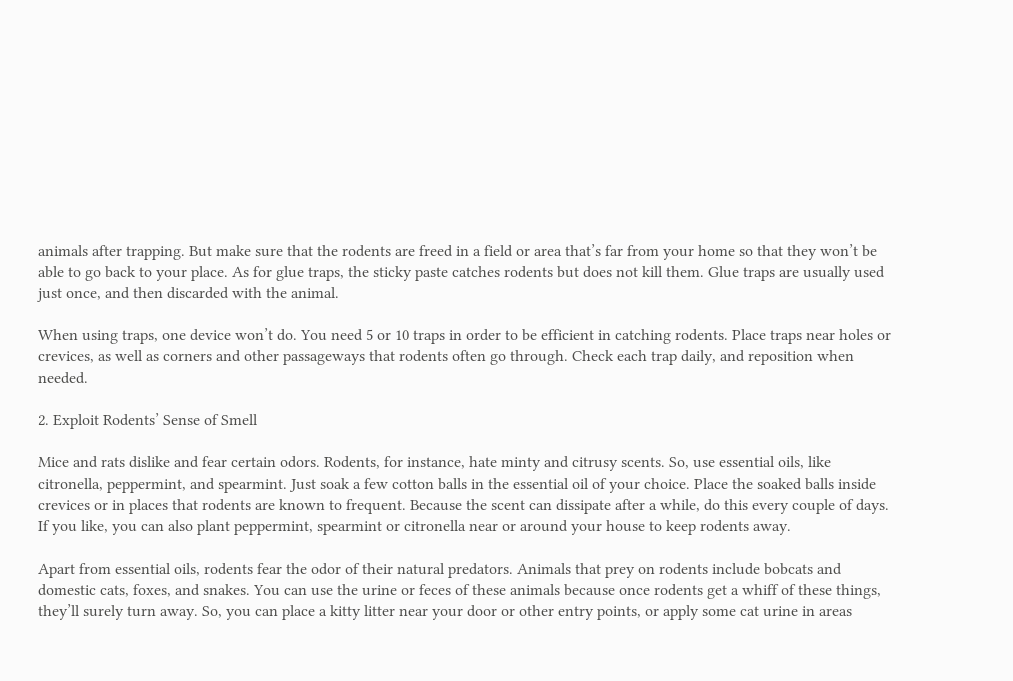animals after trapping. But make sure that the rodents are freed in a field or area that’s far from your home so that they won’t be able to go back to your place. As for glue traps, the sticky paste catches rodents but does not kill them. Glue traps are usually used just once, and then discarded with the animal.

When using traps, one device won’t do. You need 5 or 10 traps in order to be efficient in catching rodents. Place traps near holes or crevices, as well as corners and other passageways that rodents often go through. Check each trap daily, and reposition when needed.

2. Exploit Rodents’ Sense of Smell

Mice and rats dislike and fear certain odors. Rodents, for instance, hate minty and citrusy scents. So, use essential oils, like citronella, peppermint, and spearmint. Just soak a few cotton balls in the essential oil of your choice. Place the soaked balls inside crevices or in places that rodents are known to frequent. Because the scent can dissipate after a while, do this every couple of days. If you like, you can also plant peppermint, spearmint or citronella near or around your house to keep rodents away.

Apart from essential oils, rodents fear the odor of their natural predators. Animals that prey on rodents include bobcats and domestic cats, foxes, and snakes. You can use the urine or feces of these animals because once rodents get a whiff of these things, they’ll surely turn away. So, you can place a kitty litter near your door or other entry points, or apply some cat urine in areas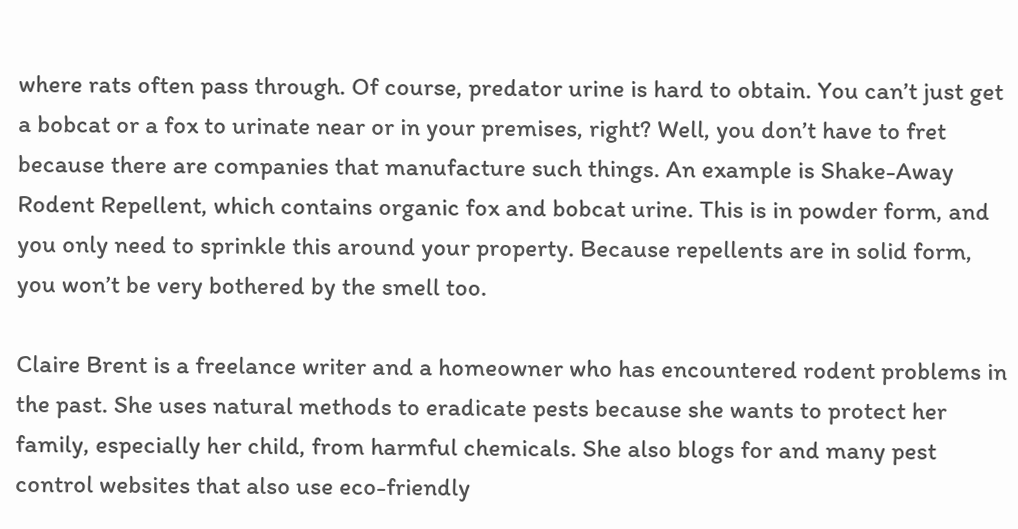where rats often pass through. Of course, predator urine is hard to obtain. You can’t just get a bobcat or a fox to urinate near or in your premises, right? Well, you don’t have to fret because there are companies that manufacture such things. An example is Shake-Away Rodent Repellent, which contains organic fox and bobcat urine. This is in powder form, and you only need to sprinkle this around your property. Because repellents are in solid form, you won’t be very bothered by the smell too.

Claire Brent is a freelance writer and a homeowner who has encountered rodent problems in the past. She uses natural methods to eradicate pests because she wants to protect her family, especially her child, from harmful chemicals. She also blogs for and many pest control websites that also use eco-friendly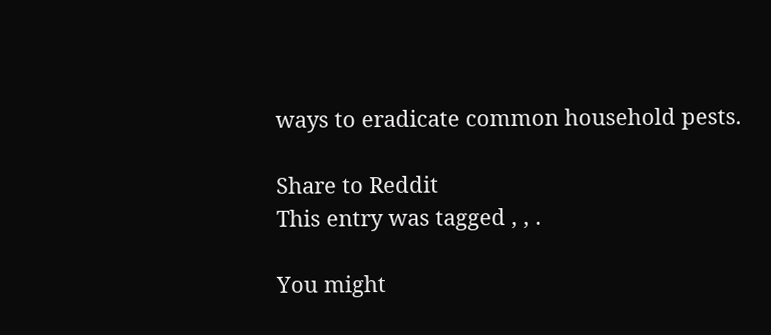ways to eradicate common household pests.

Share to Reddit
This entry was tagged , , .

You might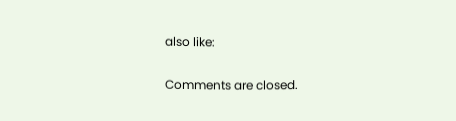also like:

Comments are closed.